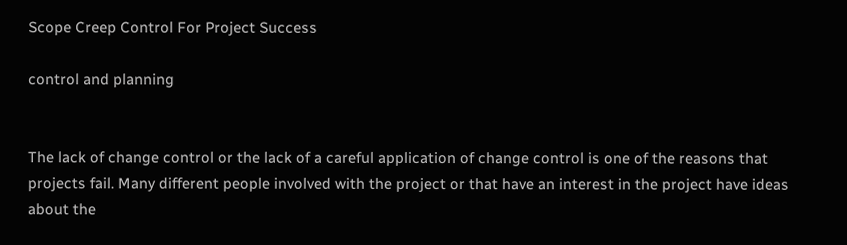Scope Creep Control For Project Success

control and planning


The lack of change control or the lack of a careful application of change control is one of the reasons that projects fail. Many different people involved with the project or that have an interest in the project have ideas about the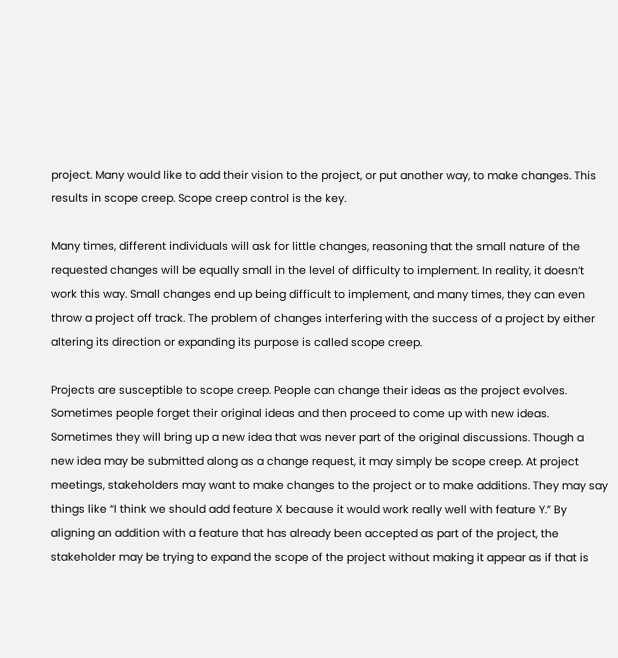project. Many would like to add their vision to the project, or put another way, to make changes. This results in scope creep. Scope creep control is the key.

Many times, different individuals will ask for little changes, reasoning that the small nature of the requested changes will be equally small in the level of difficulty to implement. In reality, it doesn’t work this way. Small changes end up being difficult to implement, and many times, they can even throw a project off track. The problem of changes interfering with the success of a project by either altering its direction or expanding its purpose is called scope creep.

Projects are susceptible to scope creep. People can change their ideas as the project evolves. Sometimes people forget their original ideas and then proceed to come up with new ideas. Sometimes they will bring up a new idea that was never part of the original discussions. Though a new idea may be submitted along as a change request, it may simply be scope creep. At project meetings, stakeholders may want to make changes to the project or to make additions. They may say things like “I think we should add feature X because it would work really well with feature Y.” By aligning an addition with a feature that has already been accepted as part of the project, the stakeholder may be trying to expand the scope of the project without making it appear as if that is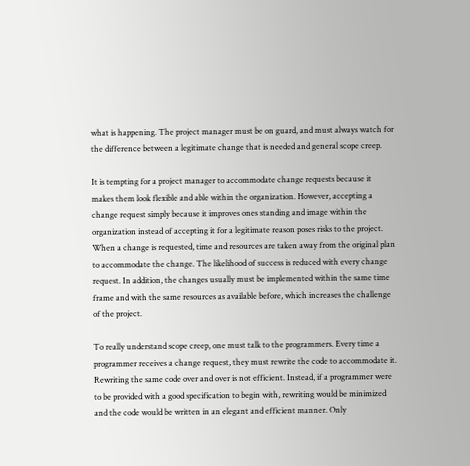what is happening. The project manager must be on guard, and must always watch for the difference between a legitimate change that is needed and general scope creep.

It is tempting for a project manager to accommodate change requests because it makes them look flexible and able within the organization. However, accepting a change request simply because it improves ones standing and image within the organization instead of accepting it for a legitimate reason poses risks to the project. When a change is requested, time and resources are taken away from the original plan to accommodate the change. The likelihood of success is reduced with every change request. In addition, the changes usually must be implemented within the same time frame and with the same resources as available before, which increases the challenge of the project.

To really understand scope creep, one must talk to the programmers. Every time a programmer receives a change request, they must rewrite the code to accommodate it. Rewriting the same code over and over is not efficient. Instead, if a programmer were to be provided with a good specification to begin with, rewriting would be minimized and the code would be written in an elegant and efficient manner. Only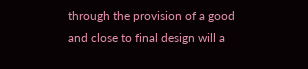through the provision of a good and close to final design will a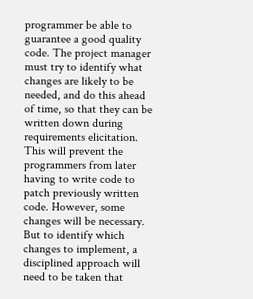programmer be able to guarantee a good quality code. The project manager must try to identify what changes are likely to be needed, and do this ahead of time, so that they can be written down during requirements elicitation. This will prevent the programmers from later having to write code to patch previously written code. However, some changes will be necessary. But to identify which changes to implement, a disciplined approach will need to be taken that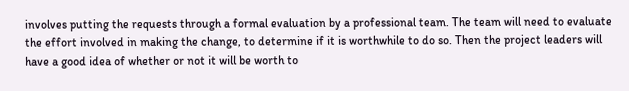involves putting the requests through a formal evaluation by a professional team. The team will need to evaluate the effort involved in making the change, to determine if it is worthwhile to do so. Then the project leaders will have a good idea of whether or not it will be worth to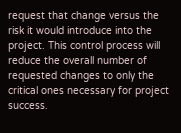request that change versus the risk it would introduce into the project. This control process will reduce the overall number of requested changes to only the critical ones necessary for project success.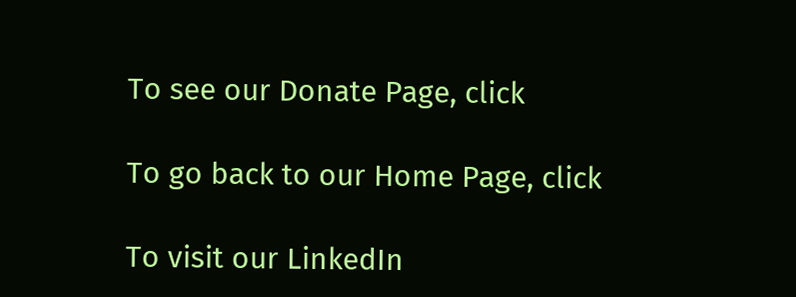To see our Donate Page, click

To go back to our Home Page, click

To visit our LinkedIn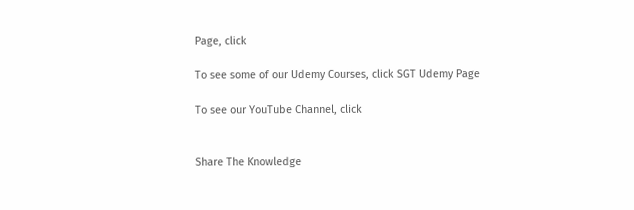Page, click

To see some of our Udemy Courses, click SGT Udemy Page

To see our YouTube Channel, click


Share The Knowledge